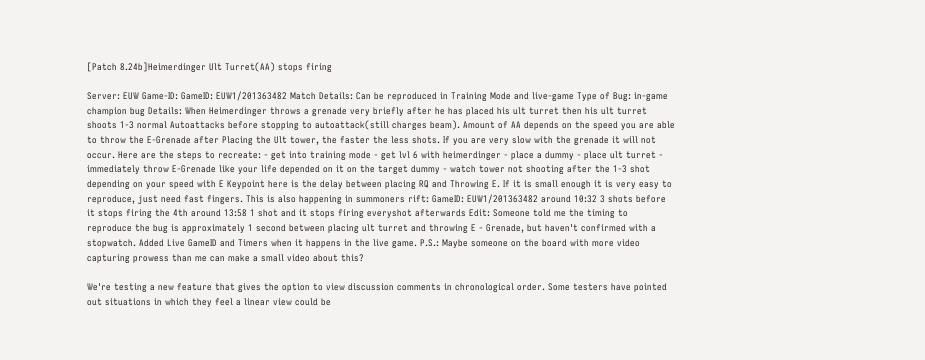[Patch 8.24b]Heimerdinger Ult Turret(AA) stops firing

Server: EUW Game-ID: GameID: EUW1/201363482 Match Details: Can be reproduced in Training Mode and live-game Type of Bug: in-game champion bug Details: When Heimerdinger throws a grenade very briefly after he has placed his ult turret then his ult turret shoots 1-3 normal Autoattacks before stopping to autoattack(still charges beam). Amount of AA depends on the speed you are able to throw the E-Grenade after Placing the Ult tower, the faster the less shots. If you are very slow with the grenade it will not occur. Here are the steps to recreate: - get into training mode - get lvl 6 with heimerdinger - place a dummy - place ult turret - immediately throw E-Grenade like your life depended on it on the target dummy - watch tower not shooting after the 1-3 shot depending on your speed with E Keypoint here is the delay between placing RQ and Throwing E. If it is small enough it is very easy to reproduce, just need fast fingers. This is also happening in summoners rift: GameID: EUW1/201363482 around 10:32 3 shots before it stops firing the 4th around 13:58 1 shot and it stops firing everyshot afterwards Edit: Someone told me the timing to reproduce the bug is approximately 1 second between placing ult turret and throwing E - Grenade, but haven't confirmed with a stopwatch. Added Live GameID and Timers when it happens in the live game. P.S.: Maybe someone on the board with more video capturing prowess than me can make a small video about this?

We're testing a new feature that gives the option to view discussion comments in chronological order. Some testers have pointed out situations in which they feel a linear view could be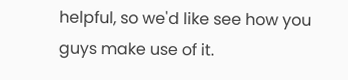helpful, so we'd like see how you guys make use of it.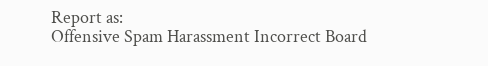Report as:
Offensive Spam Harassment Incorrect Board